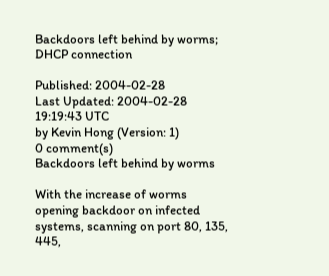Backdoors left behind by worms; DHCP connection

Published: 2004-02-28
Last Updated: 2004-02-28 19:19:43 UTC
by Kevin Hong (Version: 1)
0 comment(s)
Backdoors left behind by worms

With the increase of worms opening backdoor on infected systems, scanning on port 80, 135, 445,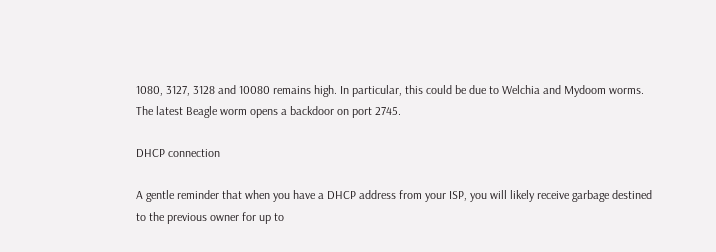1080, 3127, 3128 and 10080 remains high. In particular, this could be due to Welchia and Mydoom worms. The latest Beagle worm opens a backdoor on port 2745.

DHCP connection

A gentle reminder that when you have a DHCP address from your ISP, you will likely receive garbage destined to the previous owner for up to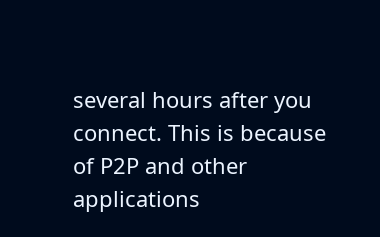several hours after you connect. This is because of P2P and other applications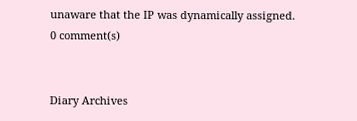unaware that the IP was dynamically assigned.
0 comment(s)


Diary Archives